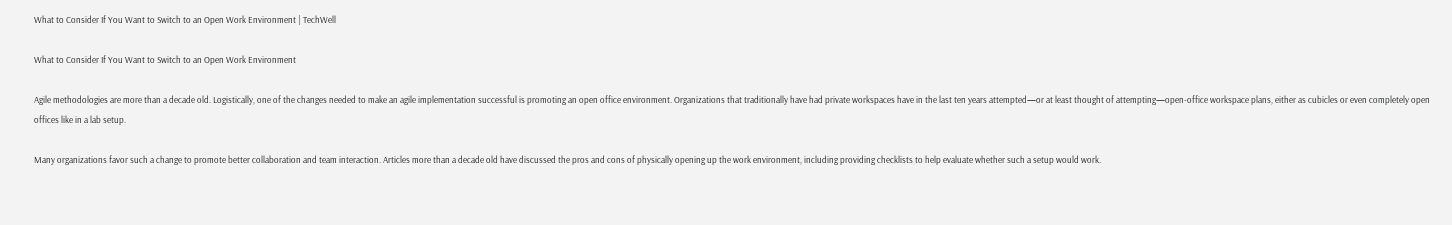What to Consider If You Want to Switch to an Open Work Environment | TechWell

What to Consider If You Want to Switch to an Open Work Environment

Agile methodologies are more than a decade old. Logistically, one of the changes needed to make an agile implementation successful is promoting an open office environment. Organizations that traditionally have had private workspaces have in the last ten years attempted—or at least thought of attempting—open-office workspace plans, either as cubicles or even completely open offices like in a lab setup.

Many organizations favor such a change to promote better collaboration and team interaction. Articles more than a decade old have discussed the pros and cons of physically opening up the work environment, including providing checklists to help evaluate whether such a setup would work.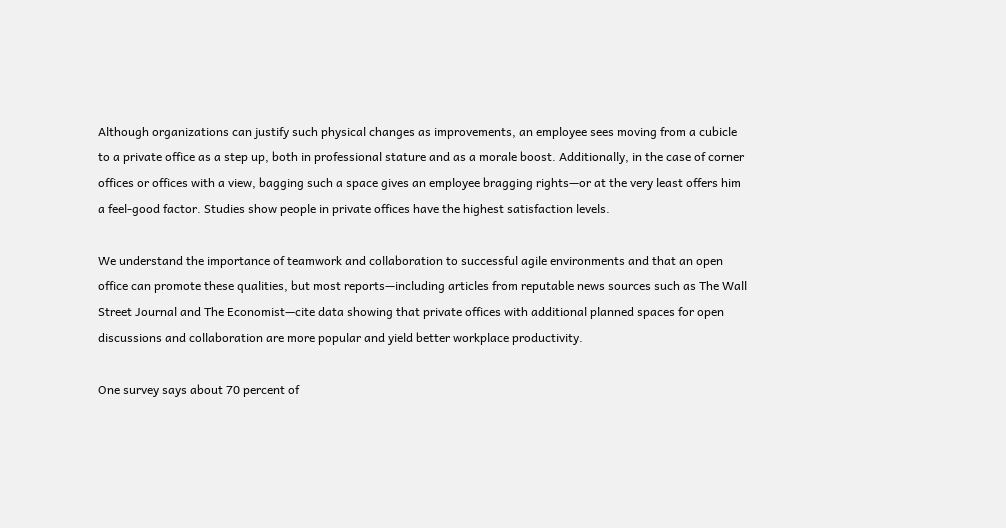Although organizations can justify such physical changes as improvements, an employee sees moving from a cubicle to a private office as a step up, both in professional stature and as a morale boost. Additionally, in the case of corner offices or offices with a view, bagging such a space gives an employee bragging rights—or at the very least offers him a feel-good factor. Studies show people in private offices have the highest satisfaction levels.

We understand the importance of teamwork and collaboration to successful agile environments and that an open office can promote these qualities, but most reports—including articles from reputable news sources such as The Wall Street Journal and The Economist—cite data showing that private offices with additional planned spaces for open discussions and collaboration are more popular and yield better workplace productivity.

One survey says about 70 percent of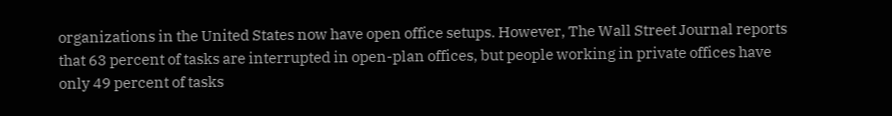organizations in the United States now have open office setups. However, The Wall Street Journal reports that 63 percent of tasks are interrupted in open-plan offices, but people working in private offices have only 49 percent of tasks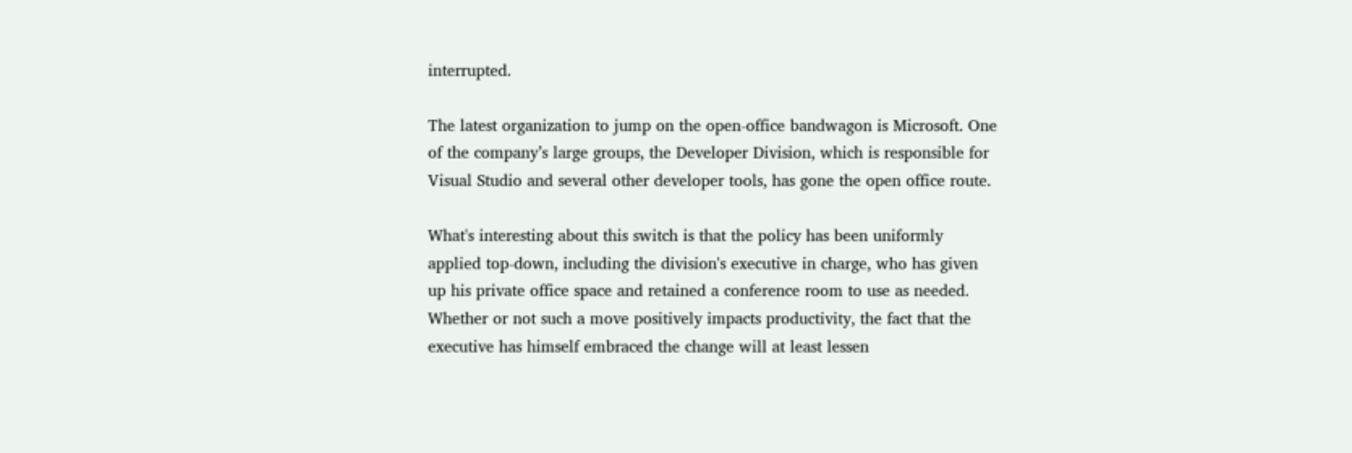interrupted.

The latest organization to jump on the open-office bandwagon is Microsoft. One of the company’s large groups, the Developer Division, which is responsible for Visual Studio and several other developer tools, has gone the open office route.

What's interesting about this switch is that the policy has been uniformly applied top-down, including the division's executive in charge, who has given up his private office space and retained a conference room to use as needed. Whether or not such a move positively impacts productivity, the fact that the executive has himself embraced the change will at least lessen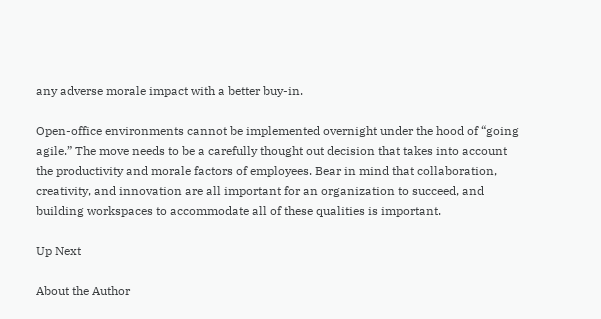any adverse morale impact with a better buy-in.

Open-office environments cannot be implemented overnight under the hood of “going agile.” The move needs to be a carefully thought out decision that takes into account the productivity and morale factors of employees. Bear in mind that collaboration, creativity, and innovation are all important for an organization to succeed, and building workspaces to accommodate all of these qualities is important.

Up Next

About the Author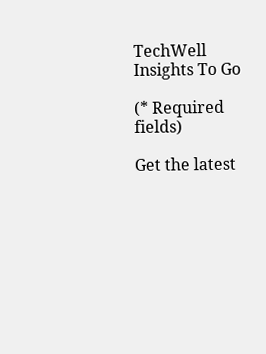TechWell Insights To Go

(* Required fields)

Get the latest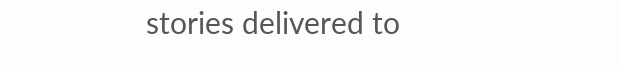stories delivered to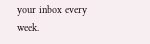your inbox every week.